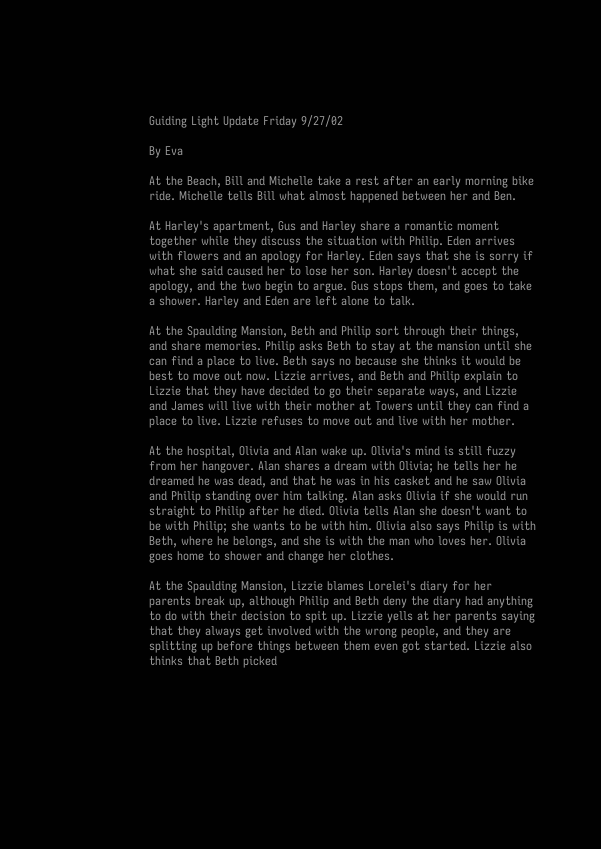Guiding Light Update Friday 9/27/02

By Eva

At the Beach, Bill and Michelle take a rest after an early morning bike ride. Michelle tells Bill what almost happened between her and Ben.

At Harley's apartment, Gus and Harley share a romantic moment together while they discuss the situation with Philip. Eden arrives with flowers and an apology for Harley. Eden says that she is sorry if what she said caused her to lose her son. Harley doesn't accept the apology, and the two begin to argue. Gus stops them, and goes to take a shower. Harley and Eden are left alone to talk.

At the Spaulding Mansion, Beth and Philip sort through their things, and share memories. Philip asks Beth to stay at the mansion until she can find a place to live. Beth says no because she thinks it would be best to move out now. Lizzie arrives, and Beth and Philip explain to Lizzie that they have decided to go their separate ways, and Lizzie and James will live with their mother at Towers until they can find a place to live. Lizzie refuses to move out and live with her mother.

At the hospital, Olivia and Alan wake up. Olivia's mind is still fuzzy from her hangover. Alan shares a dream with Olivia; he tells her he dreamed he was dead, and that he was in his casket and he saw Olivia and Philip standing over him talking. Alan asks Olivia if she would run straight to Philip after he died. Olivia tells Alan she doesn't want to be with Philip; she wants to be with him. Olivia also says Philip is with Beth, where he belongs, and she is with the man who loves her. Olivia goes home to shower and change her clothes.

At the Spaulding Mansion, Lizzie blames Lorelei's diary for her parents break up, although Philip and Beth deny the diary had anything to do with their decision to spit up. Lizzie yells at her parents saying that they always get involved with the wrong people, and they are splitting up before things between them even got started. Lizzie also thinks that Beth picked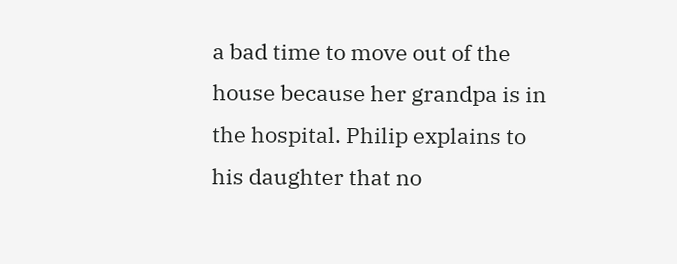a bad time to move out of the house because her grandpa is in the hospital. Philip explains to his daughter that no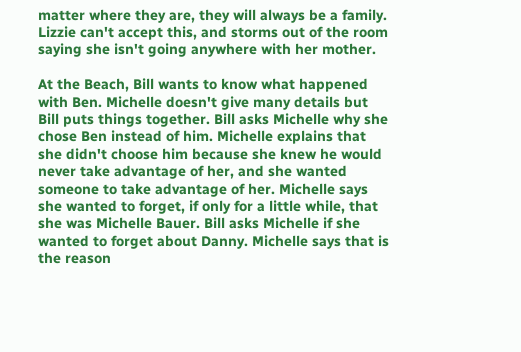matter where they are, they will always be a family. Lizzie can't accept this, and storms out of the room saying she isn't going anywhere with her mother.

At the Beach, Bill wants to know what happened with Ben. Michelle doesn't give many details but Bill puts things together. Bill asks Michelle why she chose Ben instead of him. Michelle explains that she didn't choose him because she knew he would never take advantage of her, and she wanted someone to take advantage of her. Michelle says she wanted to forget, if only for a little while, that she was Michelle Bauer. Bill asks Michelle if she wanted to forget about Danny. Michelle says that is the reason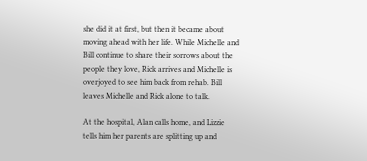she did it at first, but then it became about moving ahead with her life. While Michelle and Bill continue to share their sorrows about the people they love, Rick arrives and Michelle is overjoyed to see him back from rehab. Bill leaves Michelle and Rick alone to talk.

At the hospital, Alan calls home, and Lizzie tells him her parents are splitting up and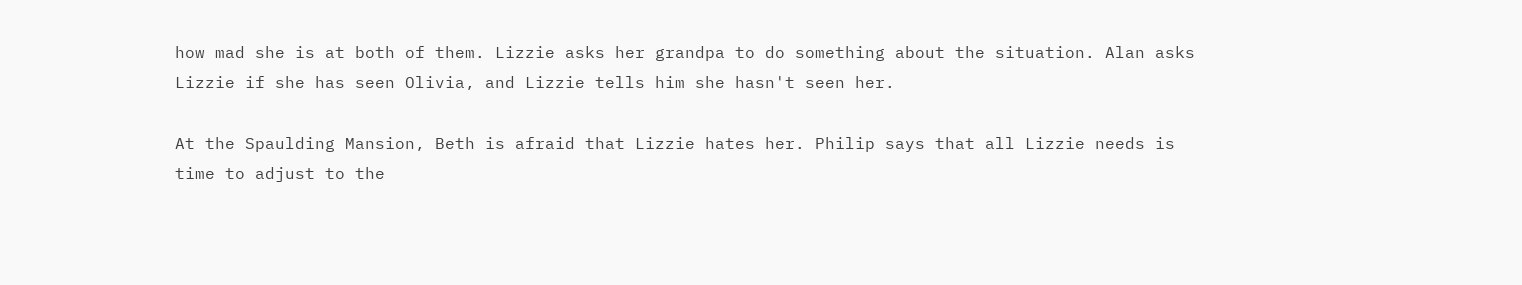how mad she is at both of them. Lizzie asks her grandpa to do something about the situation. Alan asks Lizzie if she has seen Olivia, and Lizzie tells him she hasn't seen her.

At the Spaulding Mansion, Beth is afraid that Lizzie hates her. Philip says that all Lizzie needs is time to adjust to the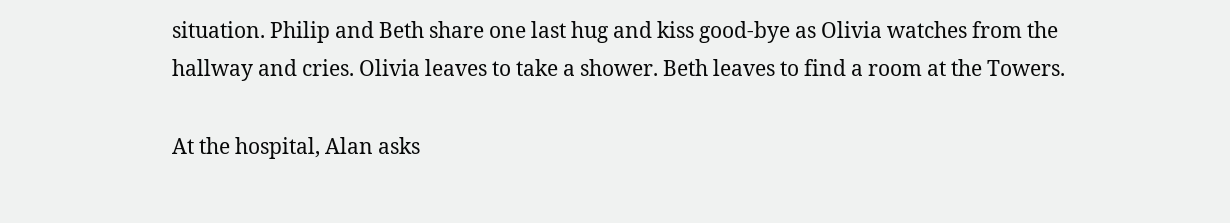situation. Philip and Beth share one last hug and kiss good-bye as Olivia watches from the hallway and cries. Olivia leaves to take a shower. Beth leaves to find a room at the Towers.

At the hospital, Alan asks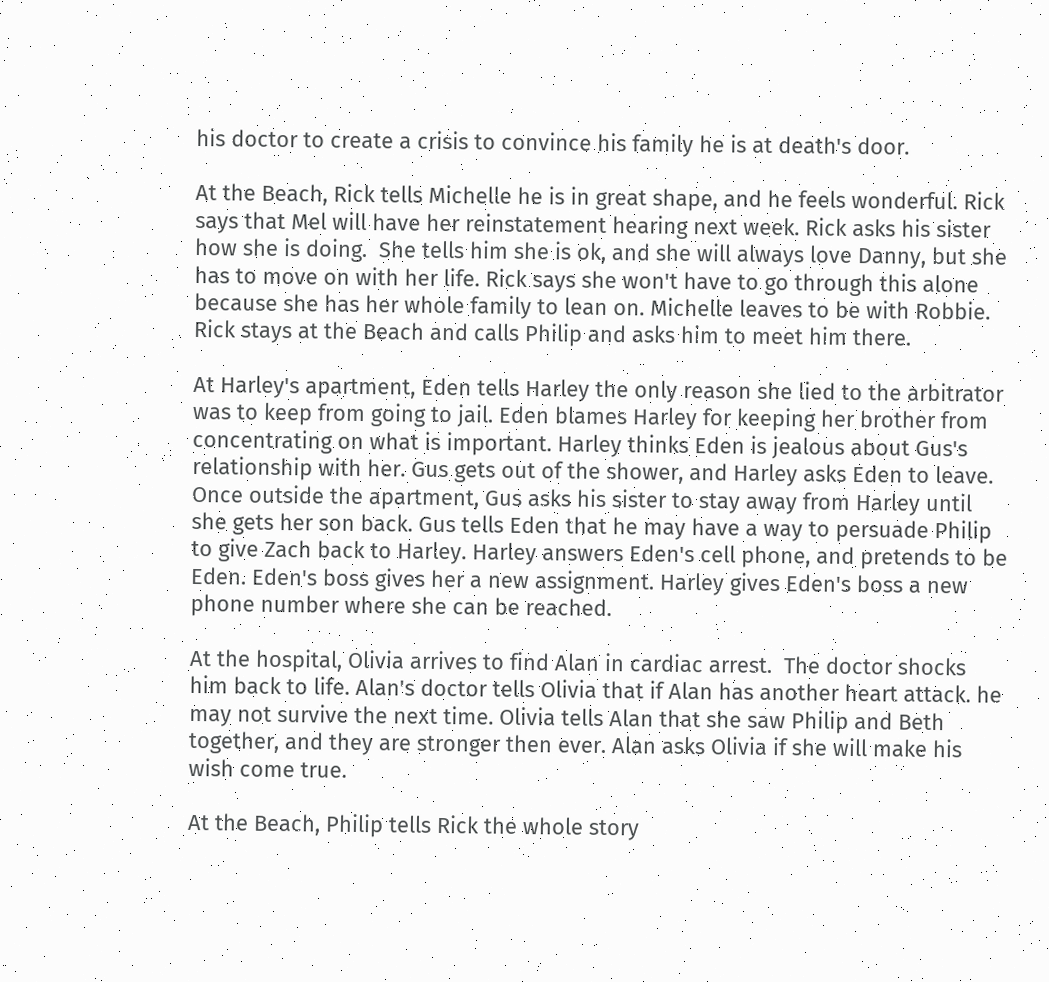his doctor to create a crisis to convince his family he is at death's door.

At the Beach, Rick tells Michelle he is in great shape, and he feels wonderful. Rick says that Mel will have her reinstatement hearing next week. Rick asks his sister how she is doing.  She tells him she is ok, and she will always love Danny, but she has to move on with her life. Rick says she won't have to go through this alone because she has her whole family to lean on. Michelle leaves to be with Robbie. Rick stays at the Beach and calls Philip and asks him to meet him there.

At Harley's apartment, Eden tells Harley the only reason she lied to the arbitrator was to keep from going to jail. Eden blames Harley for keeping her brother from concentrating on what is important. Harley thinks Eden is jealous about Gus's relationship with her. Gus gets out of the shower, and Harley asks Eden to leave. Once outside the apartment, Gus asks his sister to stay away from Harley until she gets her son back. Gus tells Eden that he may have a way to persuade Philip to give Zach back to Harley. Harley answers Eden's cell phone, and pretends to be Eden. Eden's boss gives her a new assignment. Harley gives Eden's boss a new phone number where she can be reached.

At the hospital, Olivia arrives to find Alan in cardiac arrest.  The doctor shocks him back to life. Alan's doctor tells Olivia that if Alan has another heart attack. he may not survive the next time. Olivia tells Alan that she saw Philip and Beth together, and they are stronger then ever. Alan asks Olivia if she will make his wish come true.

At the Beach, Philip tells Rick the whole story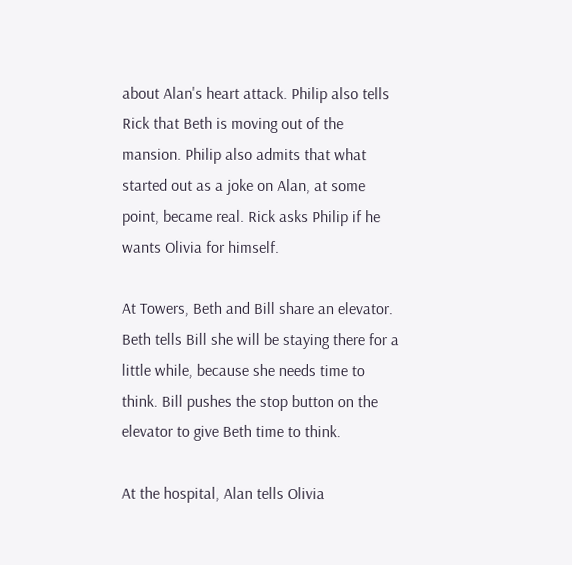about Alan's heart attack. Philip also tells Rick that Beth is moving out of the mansion. Philip also admits that what started out as a joke on Alan, at some point, became real. Rick asks Philip if he wants Olivia for himself.

At Towers, Beth and Bill share an elevator. Beth tells Bill she will be staying there for a little while, because she needs time to think. Bill pushes the stop button on the elevator to give Beth time to think.

At the hospital, Alan tells Olivia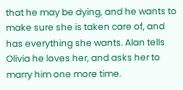that he may be dying, and he wants to make sure she is taken care of, and has everything she wants. Alan tells Olivia he loves her, and asks her to marry him one more time.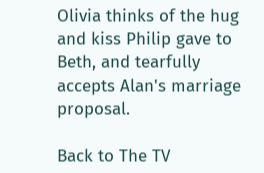Olivia thinks of the hug and kiss Philip gave to Beth, and tearfully accepts Alan's marriage proposal.

Back to The TV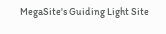MegaSite's Guiding Light Site